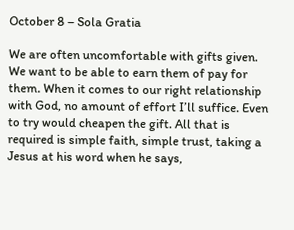October 8 – Sola Gratia

We are often uncomfortable with gifts given. We want to be able to earn them of pay for them. When it comes to our right relationship with God, no amount of effort I’ll suffice. Even to try would cheapen the gift. All that is required is simple faith, simple trust, taking a Jesus at his word when he says,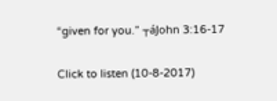“given for you.” ┬áJohn 3:16-17

Click to listen (10-8-2017)